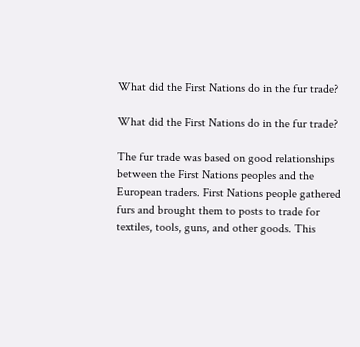What did the First Nations do in the fur trade?

What did the First Nations do in the fur trade?

The fur trade was based on good relationships between the First Nations peoples and the European traders. First Nations people gathered furs and brought them to posts to trade for textiles, tools, guns, and other goods. This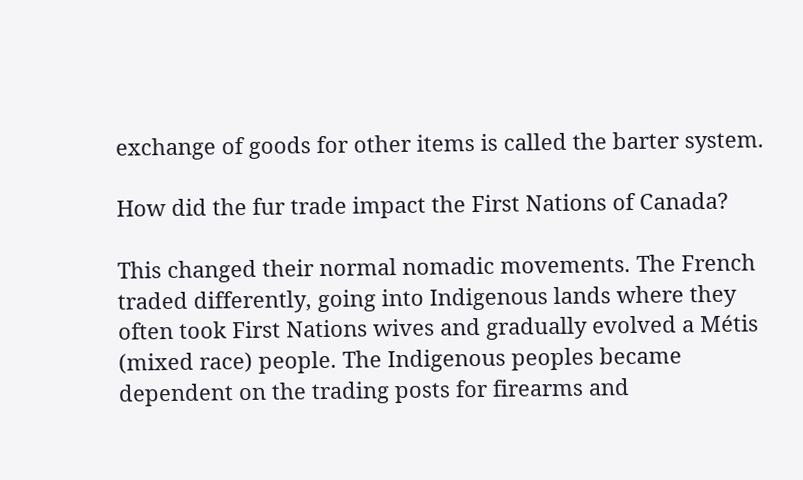exchange of goods for other items is called the barter system.

How did the fur trade impact the First Nations of Canada?

This changed their normal nomadic movements. The French traded differently, going into Indigenous lands where they often took First Nations wives and gradually evolved a Métis (mixed race) people. The Indigenous peoples became dependent on the trading posts for firearms and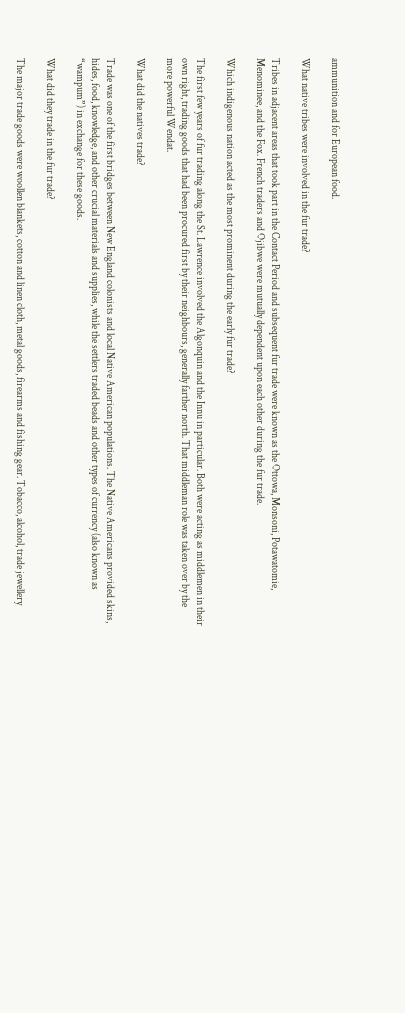ammunition and for European food.

What native tribes were involved in the fur trade?

Tribes in adjacent areas that took part in the Contact Period and subsequent fur trade were known as the Ottowa, Monsoni, Potawatomie, Menominee, and the Fox. French traders and Ojibwe were mutually dependent upon each other during the fur trade.

Which indigenous nation acted as the most prominent during the early fur trade?

The first few years of fur trading along the St. Lawrence involved the Algonquin and the Innu in particular. Both were acting as middlemen in their own right, trading goods that had been procured first by their neighbours, generally farther north. That middleman role was taken over by the more powerful Wendat.

What did the natives trade?

Trade was one of the first bridges between New England colonists and local Native American populations. The Native Americans provided skins, hides, food, knowledge, and other crucial materials and supplies, while the settlers traded beads and other types of currency (also known as “wampum”) in exchange for these goods.

What did they trade in the fur trade?

The major trade goods were woollen blankets, cotton and linen cloth, metal goods, firearms and fishing gear. Tobacco, alcohol, trade jewellery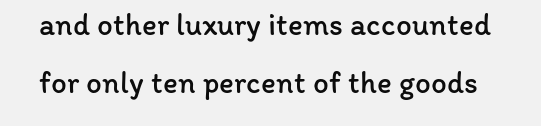and other luxury items accounted for only ten percent of the goods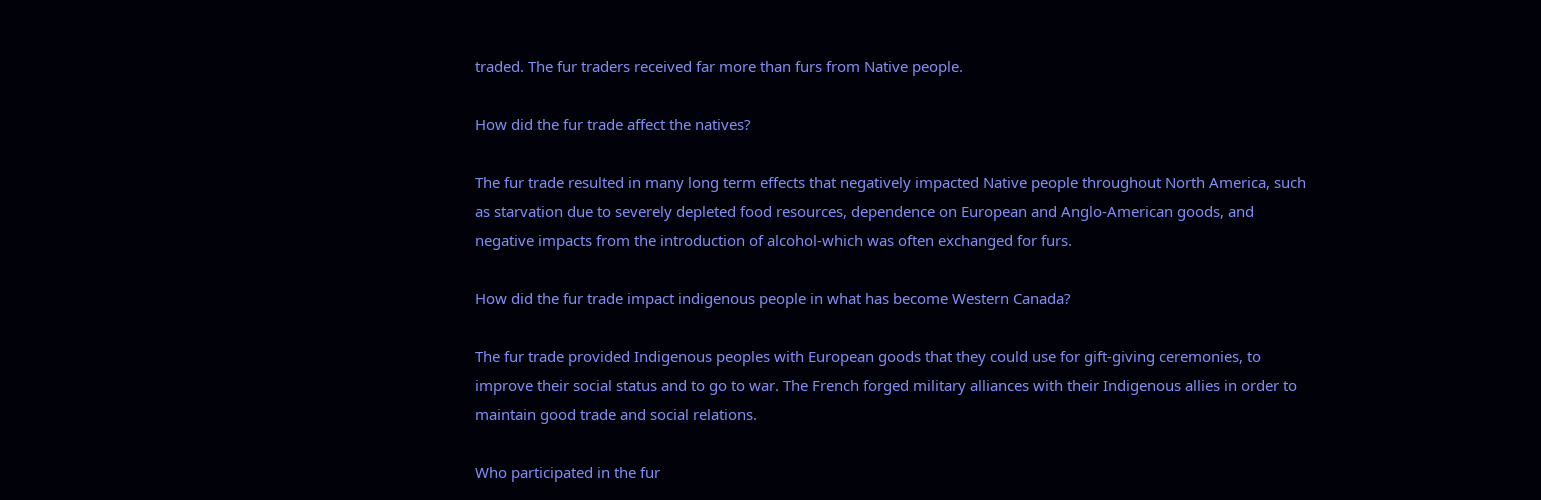traded. The fur traders received far more than furs from Native people.

How did the fur trade affect the natives?

The fur trade resulted in many long term effects that negatively impacted Native people throughout North America, such as starvation due to severely depleted food resources, dependence on European and Anglo-American goods, and negative impacts from the introduction of alcohol-which was often exchanged for furs.

How did the fur trade impact indigenous people in what has become Western Canada?

The fur trade provided Indigenous peoples with European goods that they could use for gift-giving ceremonies, to improve their social status and to go to war. The French forged military alliances with their Indigenous allies in order to maintain good trade and social relations.

Who participated in the fur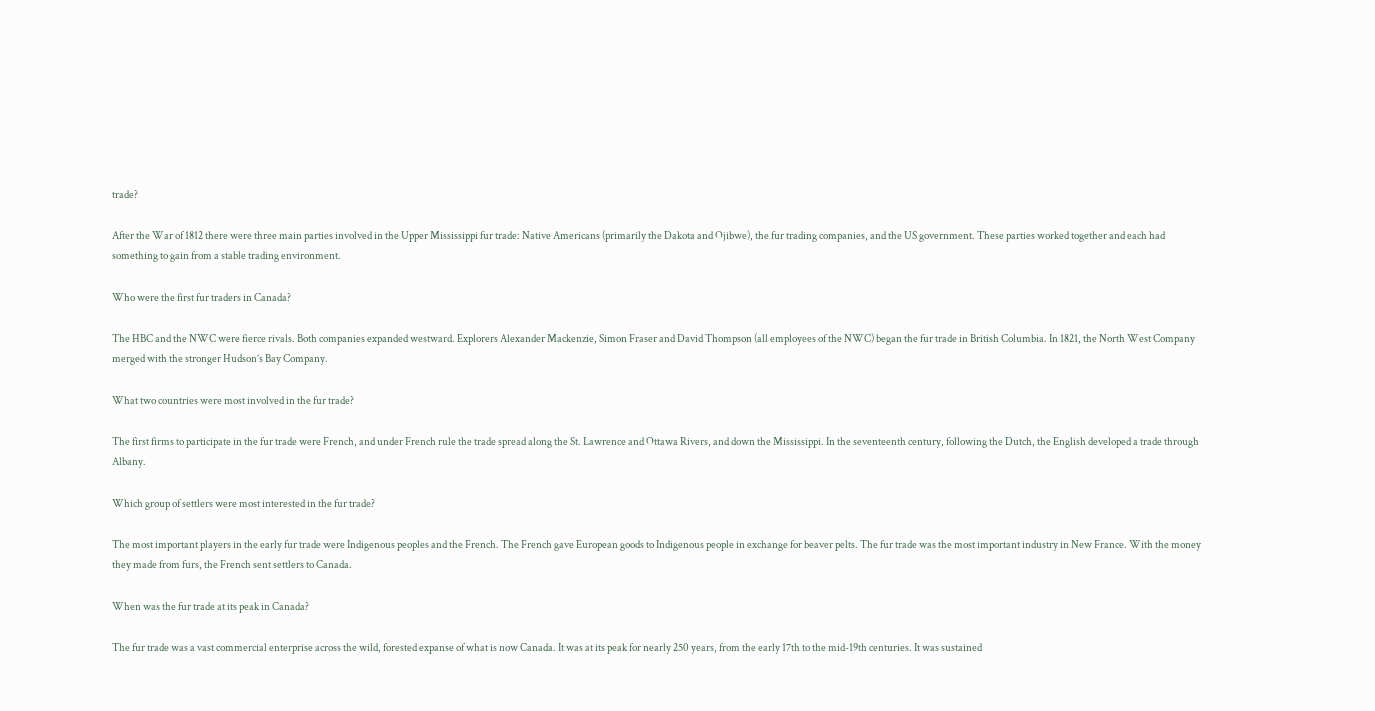trade?

After the War of 1812 there were three main parties involved in the Upper Mississippi fur trade: Native Americans (primarily the Dakota and Ojibwe), the fur trading companies, and the US government. These parties worked together and each had something to gain from a stable trading environment.

Who were the first fur traders in Canada?

The HBC and the NWC were fierce rivals. Both companies expanded westward. Explorers Alexander Mackenzie, Simon Fraser and David Thompson (all employees of the NWC) began the fur trade in British Columbia. In 1821, the North West Company merged with the stronger Hudson’s Bay Company.

What two countries were most involved in the fur trade?

The first firms to participate in the fur trade were French, and under French rule the trade spread along the St. Lawrence and Ottawa Rivers, and down the Mississippi. In the seventeenth century, following the Dutch, the English developed a trade through Albany.

Which group of settlers were most interested in the fur trade?

The most important players in the early fur trade were Indigenous peoples and the French. The French gave European goods to Indigenous people in exchange for beaver pelts. The fur trade was the most important industry in New France. With the money they made from furs, the French sent settlers to Canada.

When was the fur trade at its peak in Canada?

The fur trade was a vast commercial enterprise across the wild, forested expanse of what is now Canada. It was at its peak for nearly 250 years, from the early 17th to the mid-19th centuries. It was sustained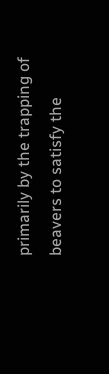primarily by the trapping of beavers to satisfy the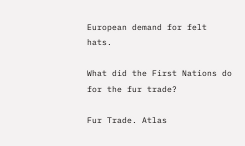European demand for felt hats.

What did the First Nations do for the fur trade?

Fur Trade. Atlas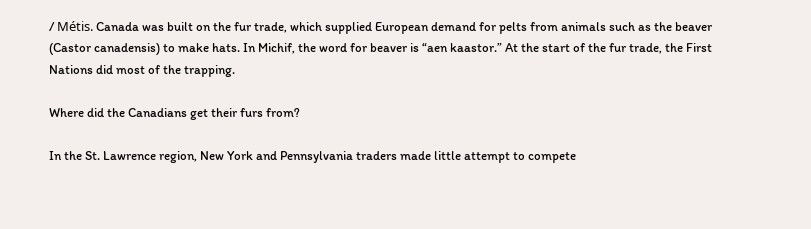/ Métis. Canada was built on the fur trade, which supplied European demand for pelts from animals such as the beaver (Castor canadensis) to make hats. In Michif, the word for beaver is “aen kaastor.” At the start of the fur trade, the First Nations did most of the trapping.

Where did the Canadians get their furs from?

In the St. Lawrence region, New York and Pennsylvania traders made little attempt to compete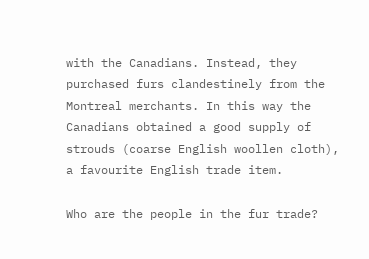with the Canadians. Instead, they purchased furs clandestinely from the Montreal merchants. In this way the Canadians obtained a good supply of strouds (coarse English woollen cloth), a favourite English trade item.

Who are the people in the fur trade?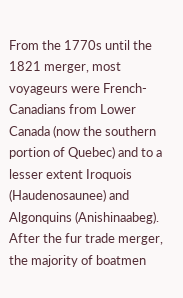From the 1770s until the 1821 merger, most voyageurs were French-Canadians from Lower Canada (now the southern portion of Quebec) and to a lesser extent Iroquois (Haudenosaunee) and Algonquins (Anishinaabeg). After the fur trade merger, the majority of boatmen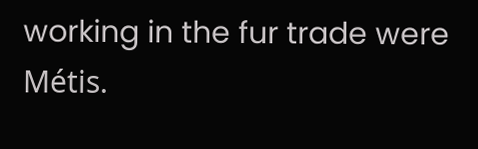working in the fur trade were Métis.